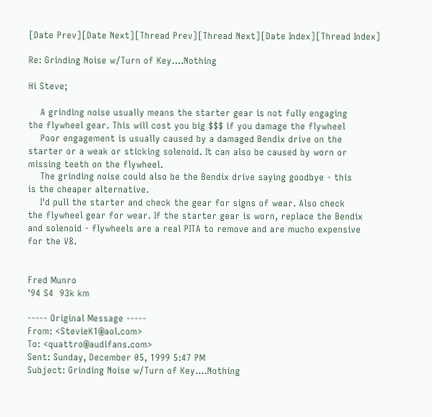[Date Prev][Date Next][Thread Prev][Thread Next][Date Index][Thread Index]

Re: Grinding Noise w/Turn of Key....Nothing

Hi Steve;

    A grinding noise usually means the starter gear is not fully engaging
the flywheel gear. This will cost you big $$$ if you damage the flywheel
    Poor engagement is usually caused by a damaged Bendix drive on the
starter or a weak or sticking solenoid. It can also be caused by worn or
missing teeth on the flywheel.
    The grinding noise could also be the Bendix drive saying goodbye - this
is the cheaper alternative.
    I'd pull the starter and check the gear for signs of wear. Also check
the flywheel gear for wear. If the starter gear is worn, replace the Bendix
and solenoid - flywheels are a real PITA to remove and are mucho expensive
for the V8.


Fred Munro
'94 S4  93k km

----- Original Message -----
From: <StevieK1@aol.com>
To: <quattro@audifans.com>
Sent: Sunday, December 05, 1999 5:47 PM
Subject: Grinding Noise w/Turn of Key....Nothing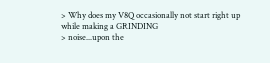> Why does my V8Q occasionally not start right up while making a GRINDING
> noise...upon the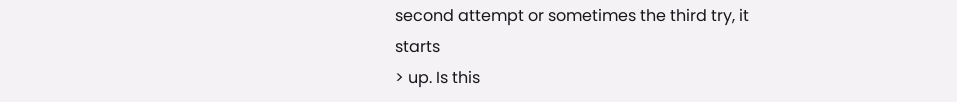second attempt or sometimes the third try, it starts
> up. Is this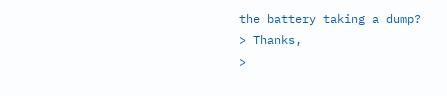the battery taking a dump?
> Thanks,
>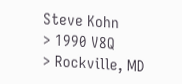Steve Kohn
> 1990 V8Q
> Rockville, MD